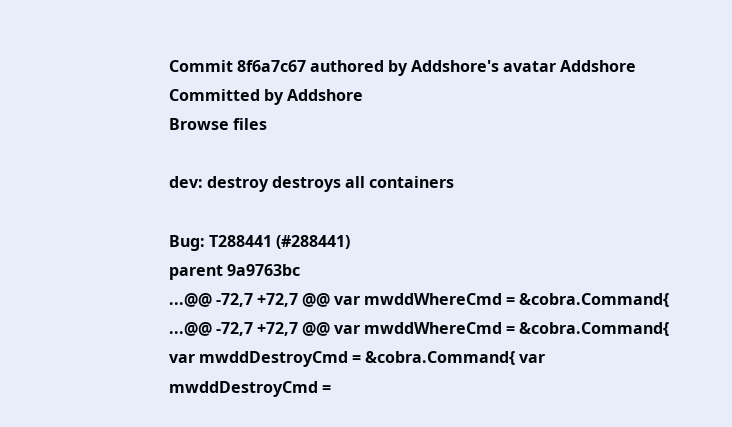Commit 8f6a7c67 authored by Addshore's avatar Addshore  Committed by Addshore
Browse files

dev: destroy destroys all containers

Bug: T288441 (#288441)
parent 9a9763bc
...@@ -72,7 +72,7 @@ var mwddWhereCmd = &cobra.Command{ ...@@ -72,7 +72,7 @@ var mwddWhereCmd = &cobra.Command{
var mwddDestroyCmd = &cobra.Command{ var mwddDestroyCmd =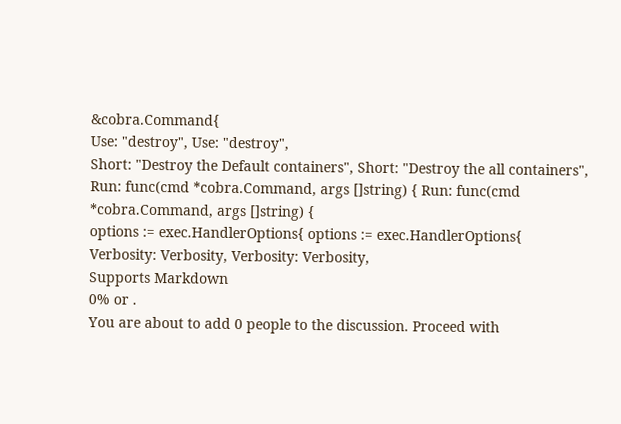&cobra.Command{
Use: "destroy", Use: "destroy",
Short: "Destroy the Default containers", Short: "Destroy the all containers",
Run: func(cmd *cobra.Command, args []string) { Run: func(cmd *cobra.Command, args []string) {
options := exec.HandlerOptions{ options := exec.HandlerOptions{
Verbosity: Verbosity, Verbosity: Verbosity,
Supports Markdown
0% or .
You are about to add 0 people to the discussion. Proceed with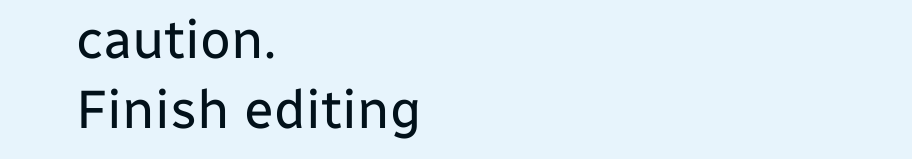caution.
Finish editing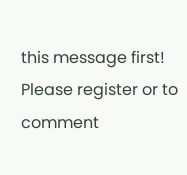this message first!
Please register or to comment